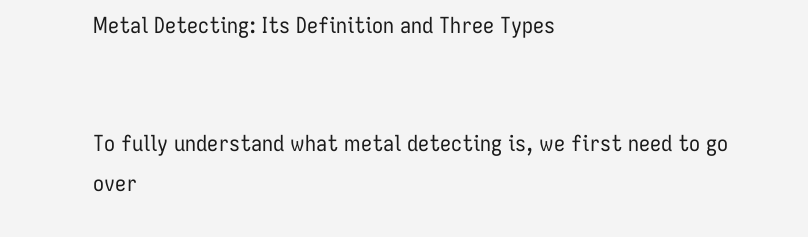Metal Detecting: Its Definition and Three Types


To fully understand what metal detecting is, we first need to go over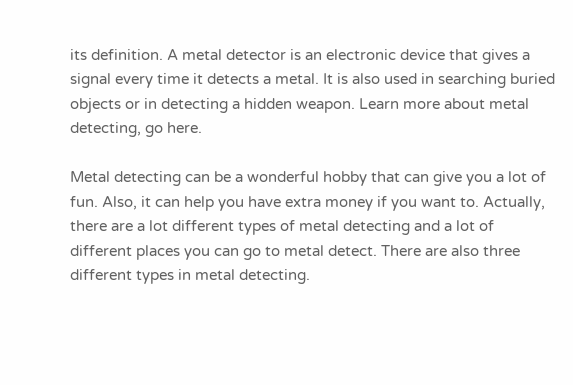its definition. A metal detector is an electronic device that gives a signal every time it detects a metal. It is also used in searching buried objects or in detecting a hidden weapon. Learn more about metal detecting, go here.

Metal detecting can be a wonderful hobby that can give you a lot of fun. Also, it can help you have extra money if you want to. Actually, there are a lot different types of metal detecting and a lot of different places you can go to metal detect. There are also three different types in metal detecting.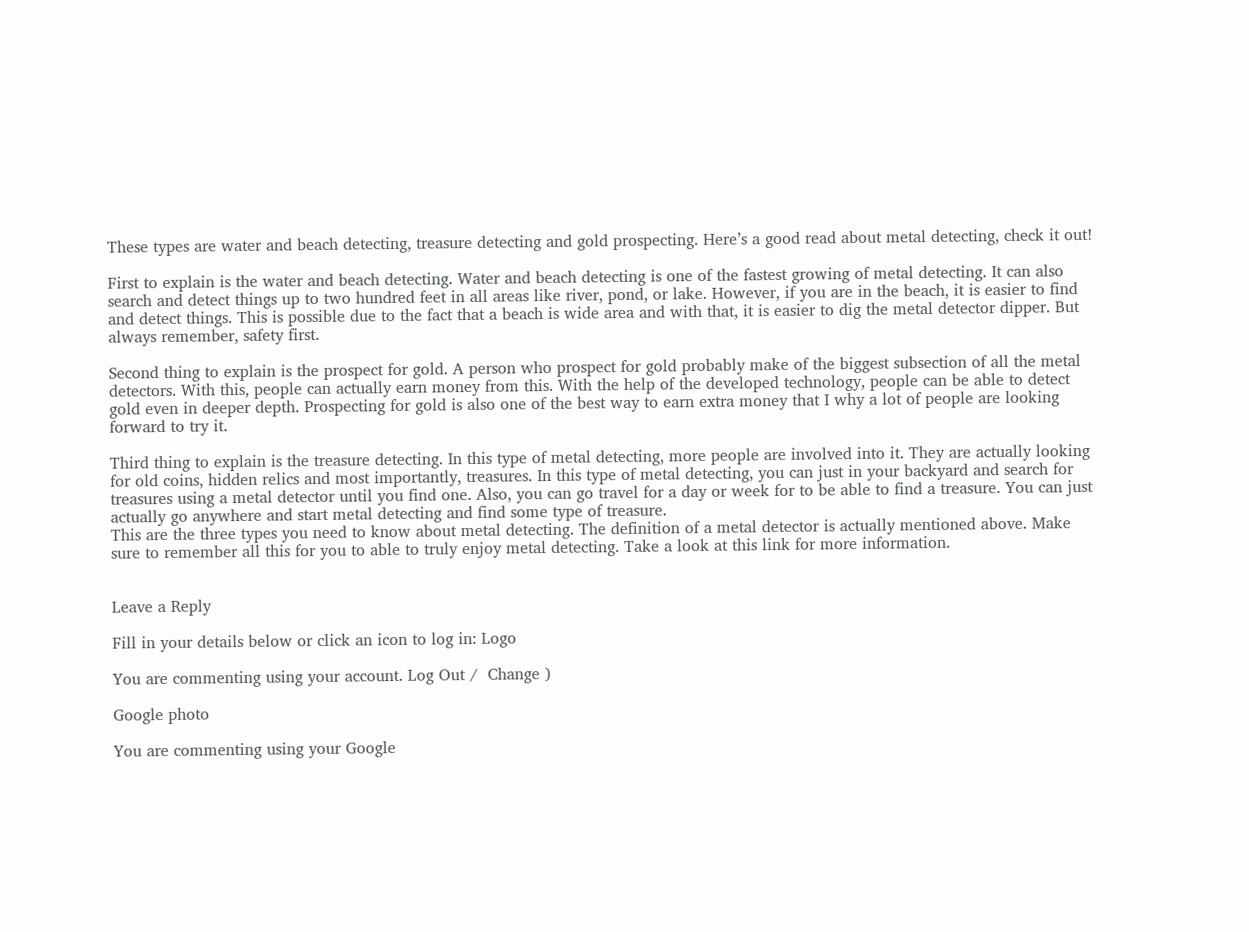These types are water and beach detecting, treasure detecting and gold prospecting. Here’s a good read about metal detecting, check it out!

First to explain is the water and beach detecting. Water and beach detecting is one of the fastest growing of metal detecting. It can also search and detect things up to two hundred feet in all areas like river, pond, or lake. However, if you are in the beach, it is easier to find and detect things. This is possible due to the fact that a beach is wide area and with that, it is easier to dig the metal detector dipper. But always remember, safety first.

Second thing to explain is the prospect for gold. A person who prospect for gold probably make of the biggest subsection of all the metal detectors. With this, people can actually earn money from this. With the help of the developed technology, people can be able to detect gold even in deeper depth. Prospecting for gold is also one of the best way to earn extra money that I why a lot of people are looking forward to try it.

Third thing to explain is the treasure detecting. In this type of metal detecting, more people are involved into it. They are actually looking for old coins, hidden relics and most importantly, treasures. In this type of metal detecting, you can just in your backyard and search for treasures using a metal detector until you find one. Also, you can go travel for a day or week for to be able to find a treasure. You can just actually go anywhere and start metal detecting and find some type of treasure.
This are the three types you need to know about metal detecting. The definition of a metal detector is actually mentioned above. Make sure to remember all this for you to able to truly enjoy metal detecting. Take a look at this link for more information.


Leave a Reply

Fill in your details below or click an icon to log in: Logo

You are commenting using your account. Log Out /  Change )

Google photo

You are commenting using your Google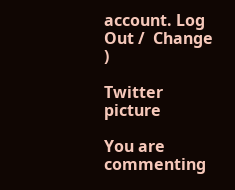account. Log Out /  Change )

Twitter picture

You are commenting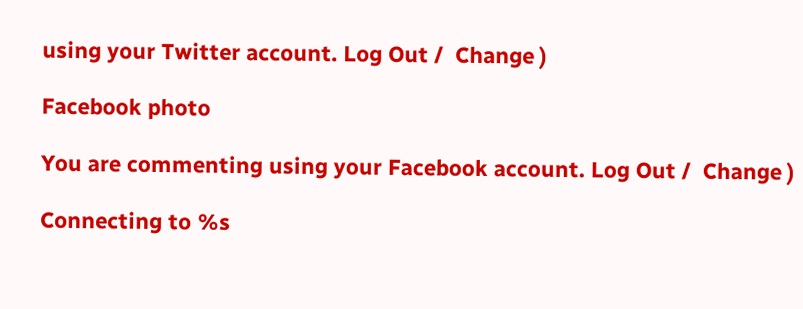using your Twitter account. Log Out /  Change )

Facebook photo

You are commenting using your Facebook account. Log Out /  Change )

Connecting to %s